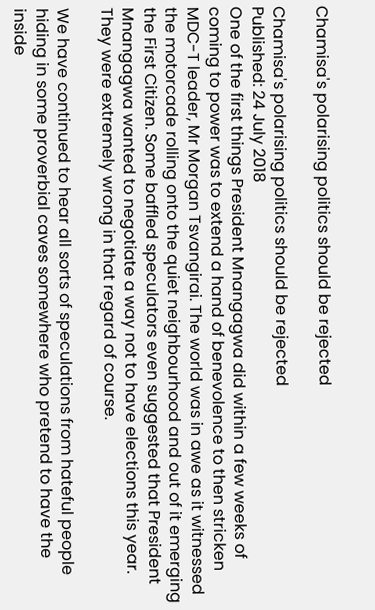Chamisa's polarising politics should be rejected

Chamisa's polarising politics should be rejected
Published: 24 July 2018
One of the first things President Mnangagwa did within a few weeks of coming to power was to extend a hand of benevolence to then stricken MDC-T leader, Mr Morgan Tsvangirai. The world was in awe as it witnessed the motorcade rolling onto the quiet neighbourhood and out of it emerging the First Citizen. Some baffled speculators even suggested that President Mnangagwa wanted to negotiate a way not to have elections this year. They were extremely wrong in that regard of course.

We have continued to hear all sorts of speculations from hateful people hiding in some proverbial caves somewhere who pretend to have the inside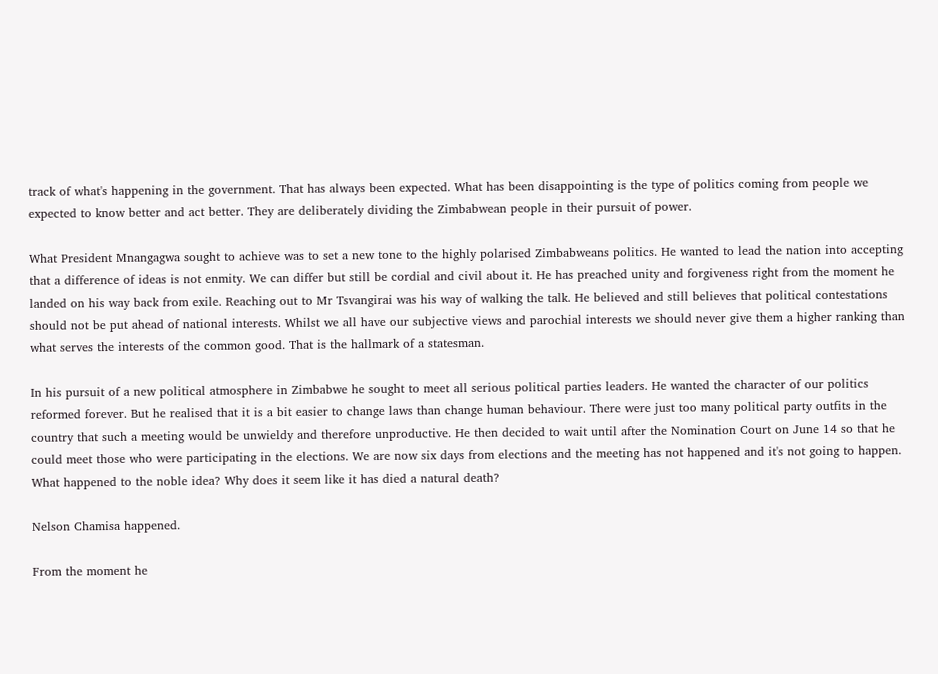track of what's happening in the government. That has always been expected. What has been disappointing is the type of politics coming from people we expected to know better and act better. They are deliberately dividing the Zimbabwean people in their pursuit of power.

What President Mnangagwa sought to achieve was to set a new tone to the highly polarised Zimbabweans politics. He wanted to lead the nation into accepting that a difference of ideas is not enmity. We can differ but still be cordial and civil about it. He has preached unity and forgiveness right from the moment he landed on his way back from exile. Reaching out to Mr Tsvangirai was his way of walking the talk. He believed and still believes that political contestations should not be put ahead of national interests. Whilst we all have our subjective views and parochial interests we should never give them a higher ranking than what serves the interests of the common good. That is the hallmark of a statesman.

In his pursuit of a new political atmosphere in Zimbabwe he sought to meet all serious political parties leaders. He wanted the character of our politics reformed forever. But he realised that it is a bit easier to change laws than change human behaviour. There were just too many political party outfits in the country that such a meeting would be unwieldy and therefore unproductive. He then decided to wait until after the Nomination Court on June 14 so that he could meet those who were participating in the elections. We are now six days from elections and the meeting has not happened and it's not going to happen. What happened to the noble idea? Why does it seem like it has died a natural death?

Nelson Chamisa happened.

From the moment he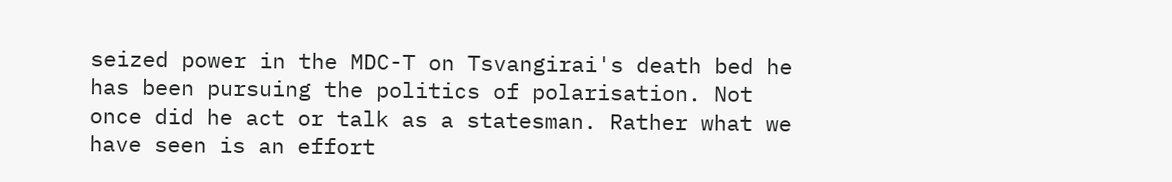seized power in the MDC-T on Tsvangirai's death bed he has been pursuing the politics of polarisation. Not once did he act or talk as a statesman. Rather what we have seen is an effort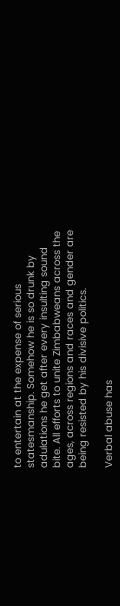to entertain at the expense of serious statesmanship. Somehow he is so drunk by adulations he get after every insulting sound bite. All efforts to unite Zimbabweans across the ages, across regions and races and gender are being resisted by his divisive politics.

Verbal abuse has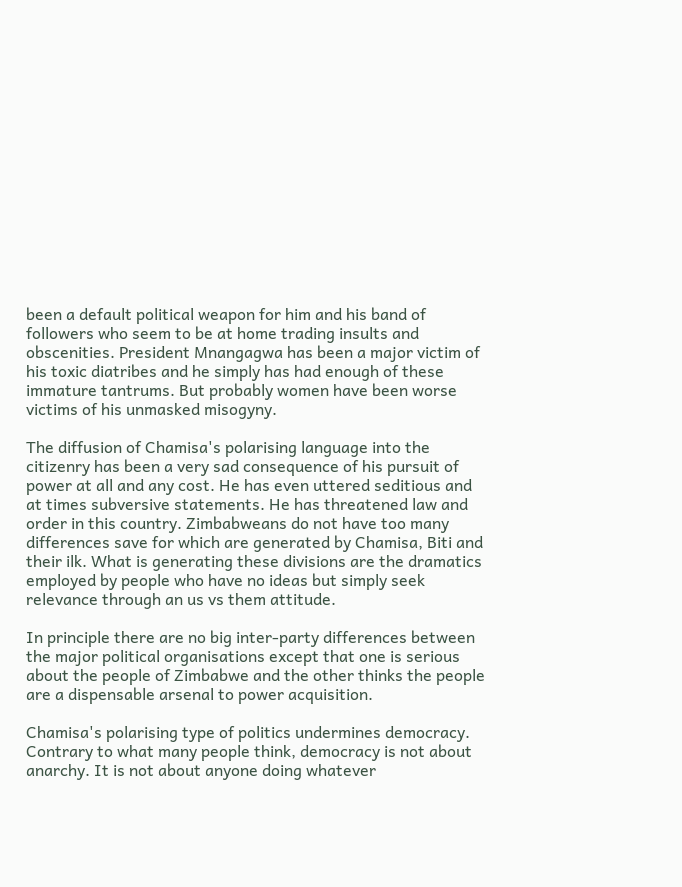been a default political weapon for him and his band of followers who seem to be at home trading insults and obscenities. President Mnangagwa has been a major victim of his toxic diatribes and he simply has had enough of these immature tantrums. But probably women have been worse victims of his unmasked misogyny.

The diffusion of Chamisa's polarising language into the citizenry has been a very sad consequence of his pursuit of power at all and any cost. He has even uttered seditious and at times subversive statements. He has threatened law and order in this country. Zimbabweans do not have too many differences save for which are generated by Chamisa, Biti and their ilk. What is generating these divisions are the dramatics employed by people who have no ideas but simply seek relevance through an us vs them attitude.

In principle there are no big inter-party differences between the major political organisations except that one is serious about the people of Zimbabwe and the other thinks the people are a dispensable arsenal to power acquisition.

Chamisa's polarising type of politics undermines democracy. Contrary to what many people think, democracy is not about anarchy. It is not about anyone doing whatever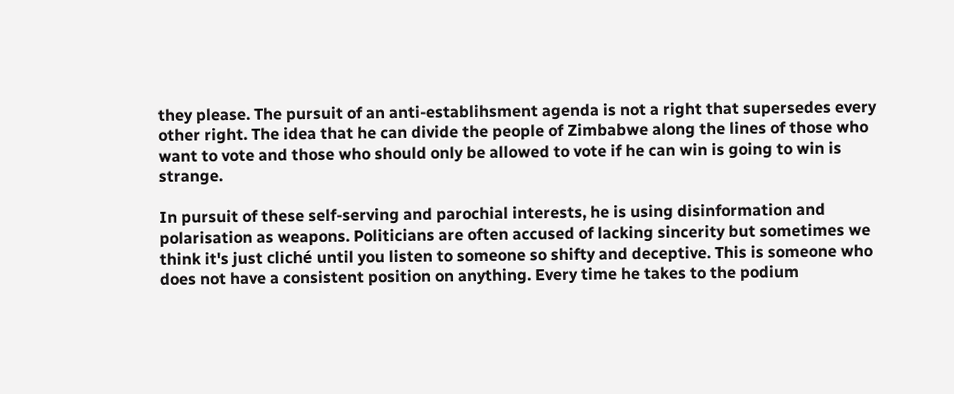they please. The pursuit of an anti-establihsment agenda is not a right that supersedes every other right. The idea that he can divide the people of Zimbabwe along the lines of those who want to vote and those who should only be allowed to vote if he can win is going to win is strange.

In pursuit of these self-serving and parochial interests, he is using disinformation and polarisation as weapons. Politicians are often accused of lacking sincerity but sometimes we think it's just cliché until you listen to someone so shifty and deceptive. This is someone who does not have a consistent position on anything. Every time he takes to the podium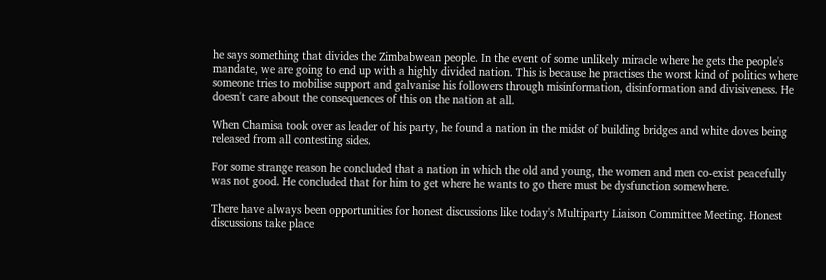he says something that divides the Zimbabwean people. In the event of some unlikely miracle where he gets the people's mandate, we are going to end up with a highly divided nation. This is because he practises the worst kind of politics where someone tries to mobilise support and galvanise his followers through misinformation, disinformation and divisiveness. He doesn't care about the consequences of this on the nation at all.

When Chamisa took over as leader of his party, he found a nation in the midst of building bridges and white doves being released from all contesting sides.

For some strange reason he concluded that a nation in which the old and young, the women and men co-exist peacefully was not good. He concluded that for him to get where he wants to go there must be dysfunction somewhere.

There have always been opportunities for honest discussions like today's Multiparty Liaison Committee Meeting. Honest discussions take place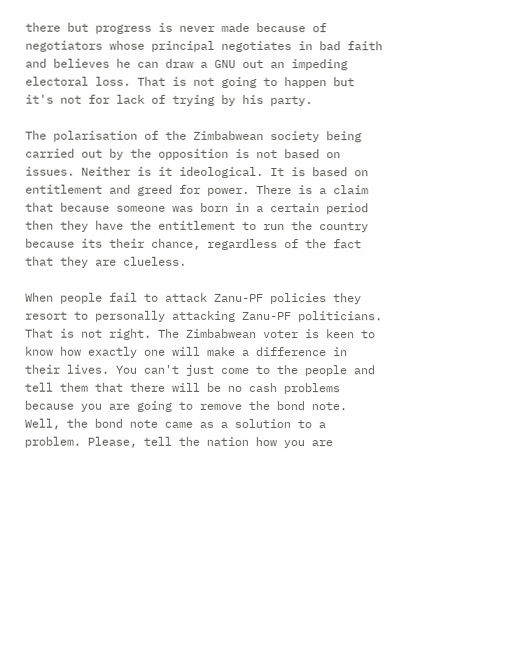there but progress is never made because of negotiators whose principal negotiates in bad faith and believes he can draw a GNU out an impeding electoral loss. That is not going to happen but it's not for lack of trying by his party.

The polarisation of the Zimbabwean society being carried out by the opposition is not based on issues. Neither is it ideological. It is based on entitlement and greed for power. There is a claim that because someone was born in a certain period then they have the entitlement to run the country because its their chance, regardless of the fact that they are clueless.

When people fail to attack Zanu-PF policies they resort to personally attacking Zanu-PF politicians. That is not right. The Zimbabwean voter is keen to know how exactly one will make a difference in their lives. You can't just come to the people and tell them that there will be no cash problems because you are going to remove the bond note. Well, the bond note came as a solution to a problem. Please, tell the nation how you are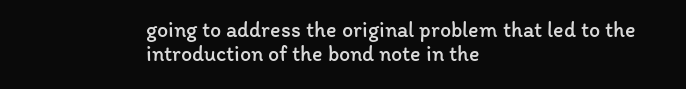going to address the original problem that led to the introduction of the bond note in the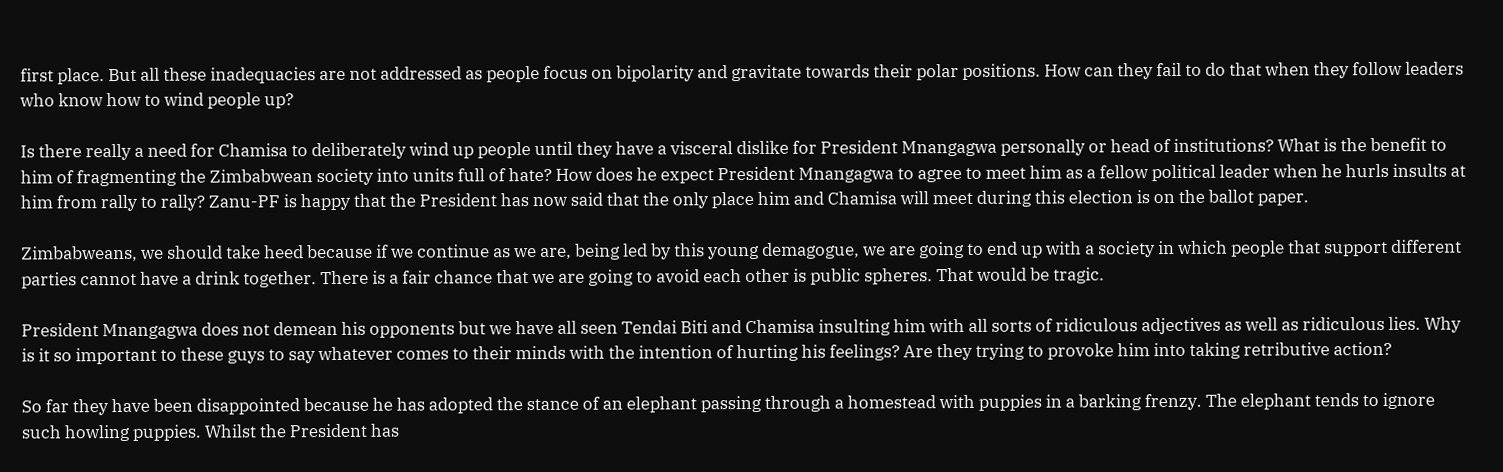first place. But all these inadequacies are not addressed as people focus on bipolarity and gravitate towards their polar positions. How can they fail to do that when they follow leaders who know how to wind people up?

Is there really a need for Chamisa to deliberately wind up people until they have a visceral dislike for President Mnangagwa personally or head of institutions? What is the benefit to him of fragmenting the Zimbabwean society into units full of hate? How does he expect President Mnangagwa to agree to meet him as a fellow political leader when he hurls insults at him from rally to rally? Zanu-PF is happy that the President has now said that the only place him and Chamisa will meet during this election is on the ballot paper.

Zimbabweans, we should take heed because if we continue as we are, being led by this young demagogue, we are going to end up with a society in which people that support different parties cannot have a drink together. There is a fair chance that we are going to avoid each other is public spheres. That would be tragic.

President Mnangagwa does not demean his opponents but we have all seen Tendai Biti and Chamisa insulting him with all sorts of ridiculous adjectives as well as ridiculous lies. Why is it so important to these guys to say whatever comes to their minds with the intention of hurting his feelings? Are they trying to provoke him into taking retributive action?

So far they have been disappointed because he has adopted the stance of an elephant passing through a homestead with puppies in a barking frenzy. The elephant tends to ignore such howling puppies. Whilst the President has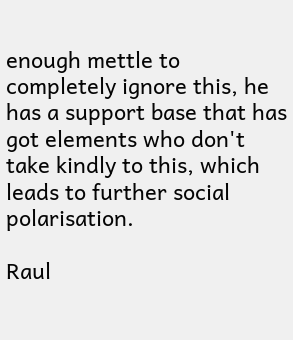enough mettle to completely ignore this, he has a support base that has got elements who don't take kindly to this, which leads to further social polarisation.

Raul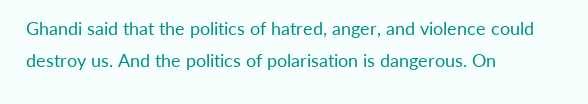Ghandi said that the politics of hatred, anger, and violence could destroy us. And the politics of polarisation is dangerous. On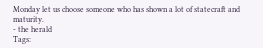Monday let us choose someone who has shown a lot of statecraft and maturity.
- the herald
Tags: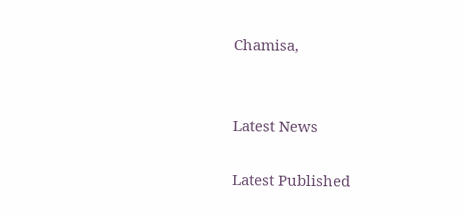Chamisa,


Latest News

Latest Published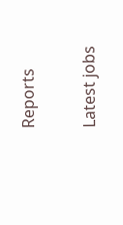Reports

Latest jobs